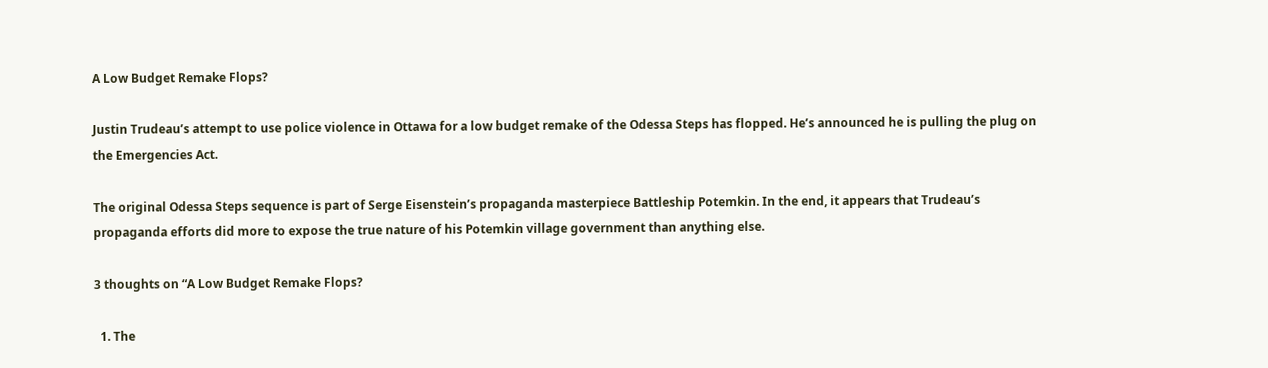A Low Budget Remake Flops?

Justin Trudeau’s attempt to use police violence in Ottawa for a low budget remake of the Odessa Steps has flopped. He’s announced he is pulling the plug on the Emergencies Act.

The original Odessa Steps sequence is part of Serge Eisenstein’s propaganda masterpiece Battleship Potemkin. In the end, it appears that Trudeau’s propaganda efforts did more to expose the true nature of his Potemkin village government than anything else.

3 thoughts on “A Low Budget Remake Flops?

  1. The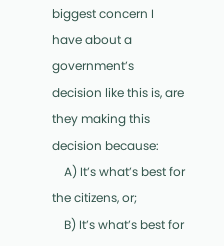biggest concern I have about a government’s decision like this is, are they making this decision because:
    A) It’s what’s best for the citizens, or;
    B) It’s what’s best for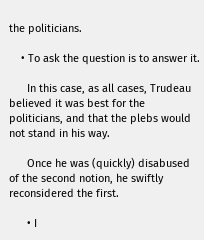the politicians.

    • To ask the question is to answer it.

      In this case, as all cases, Trudeau believed it was best for the politicians, and that the plebs would not stand in his way.

      Once he was (quickly) disabused of the second notion, he swiftly reconsidered the first.

      • I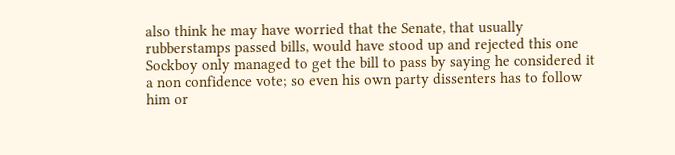also think he may have worried that the Senate, that usually rubberstamps passed bills, would have stood up and rejected this one Sockboy only managed to get the bill to pass by saying he considered it a non confidence vote; so even his own party dissenters has to follow him or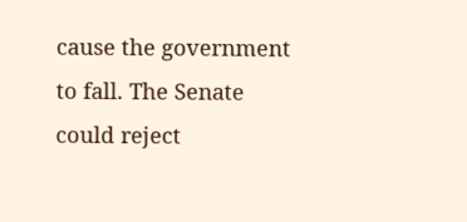cause the government to fall. The Senate could reject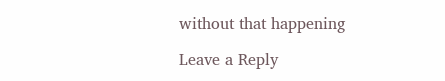without that happening

Leave a Reply